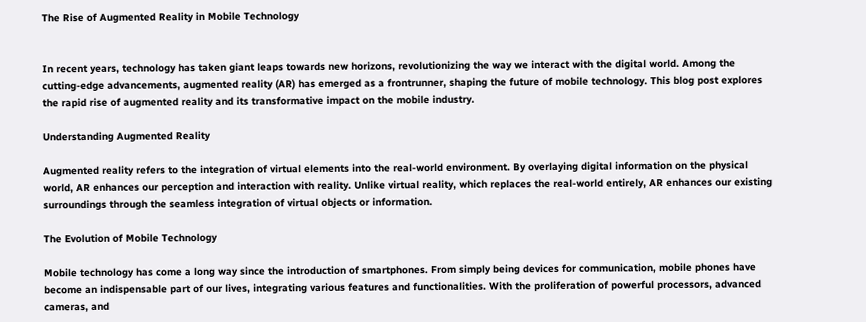The Rise of Augmented Reality in Mobile Technology


In recent years, technology has taken giant leaps towards new horizons, revolutionizing the way we interact with the digital world. Among the cutting-edge advancements, augmented reality (AR) has emerged as a frontrunner, shaping the future of mobile technology. This blog post explores the rapid rise of augmented reality and its transformative impact on the mobile industry.

Understanding Augmented Reality

Augmented reality refers to the integration of virtual elements into the real-world environment. By overlaying digital information on the physical world, AR enhances our perception and interaction with reality. Unlike virtual reality, which replaces the real-world entirely, AR enhances our existing surroundings through the seamless integration of virtual objects or information.

The Evolution of Mobile Technology

Mobile technology has come a long way since the introduction of smartphones. From simply being devices for communication, mobile phones have become an indispensable part of our lives, integrating various features and functionalities. With the proliferation of powerful processors, advanced cameras, and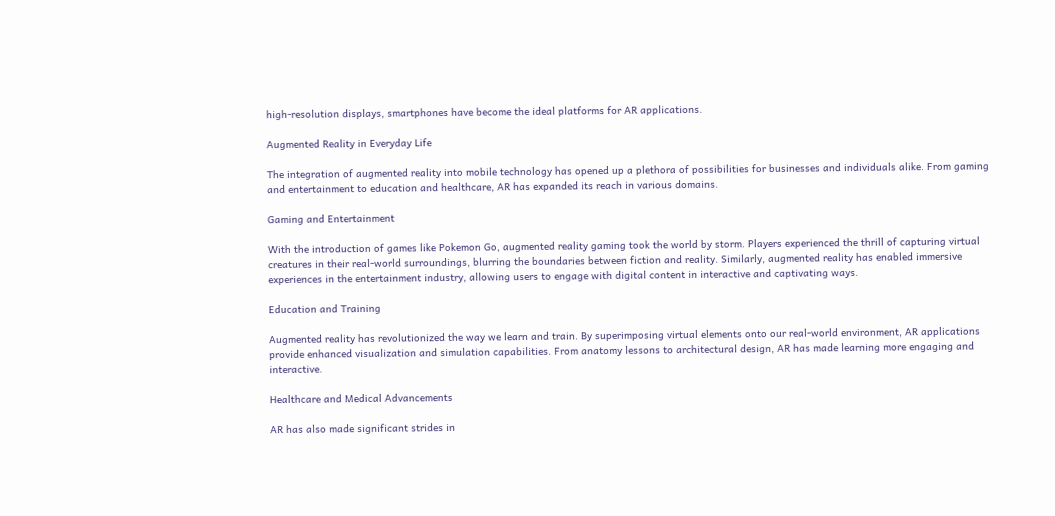high-resolution displays, smartphones have become the ideal platforms for AR applications.

Augmented Reality in Everyday Life

The integration of augmented reality into mobile technology has opened up a plethora of possibilities for businesses and individuals alike. From gaming and entertainment to education and healthcare, AR has expanded its reach in various domains.

Gaming and Entertainment

With the introduction of games like Pokemon Go, augmented reality gaming took the world by storm. Players experienced the thrill of capturing virtual creatures in their real-world surroundings, blurring the boundaries between fiction and reality. Similarly, augmented reality has enabled immersive experiences in the entertainment industry, allowing users to engage with digital content in interactive and captivating ways.

Education and Training

Augmented reality has revolutionized the way we learn and train. By superimposing virtual elements onto our real-world environment, AR applications provide enhanced visualization and simulation capabilities. From anatomy lessons to architectural design, AR has made learning more engaging and interactive.

Healthcare and Medical Advancements

AR has also made significant strides in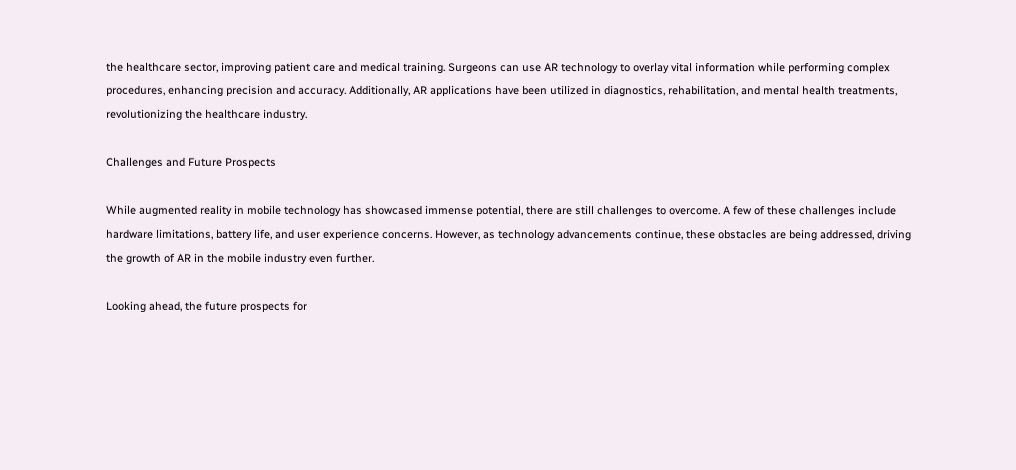the healthcare sector, improving patient care and medical training. Surgeons can use AR technology to overlay vital information while performing complex procedures, enhancing precision and accuracy. Additionally, AR applications have been utilized in diagnostics, rehabilitation, and mental health treatments, revolutionizing the healthcare industry.

Challenges and Future Prospects

While augmented reality in mobile technology has showcased immense potential, there are still challenges to overcome. A few of these challenges include hardware limitations, battery life, and user experience concerns. However, as technology advancements continue, these obstacles are being addressed, driving the growth of AR in the mobile industry even further.

Looking ahead, the future prospects for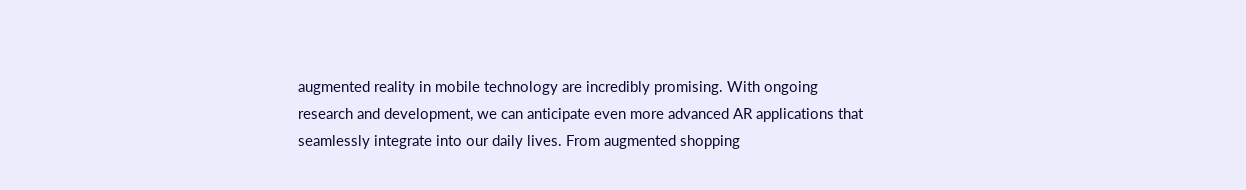augmented reality in mobile technology are incredibly promising. With ongoing research and development, we can anticipate even more advanced AR applications that seamlessly integrate into our daily lives. From augmented shopping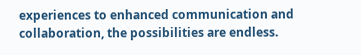experiences to enhanced communication and collaboration, the possibilities are endless.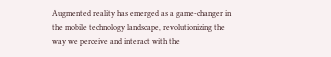Augmented reality has emerged as a game-changer in the mobile technology landscape, revolutionizing the way we perceive and interact with the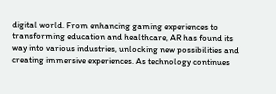digital world. From enhancing gaming experiences to transforming education and healthcare, AR has found its way into various industries, unlocking new possibilities and creating immersive experiences. As technology continues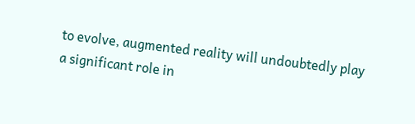to evolve, augmented reality will undoubtedly play a significant role in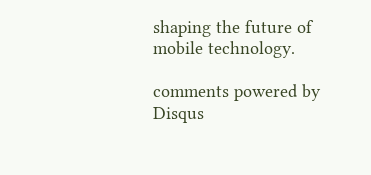shaping the future of mobile technology.

comments powered by Disqus